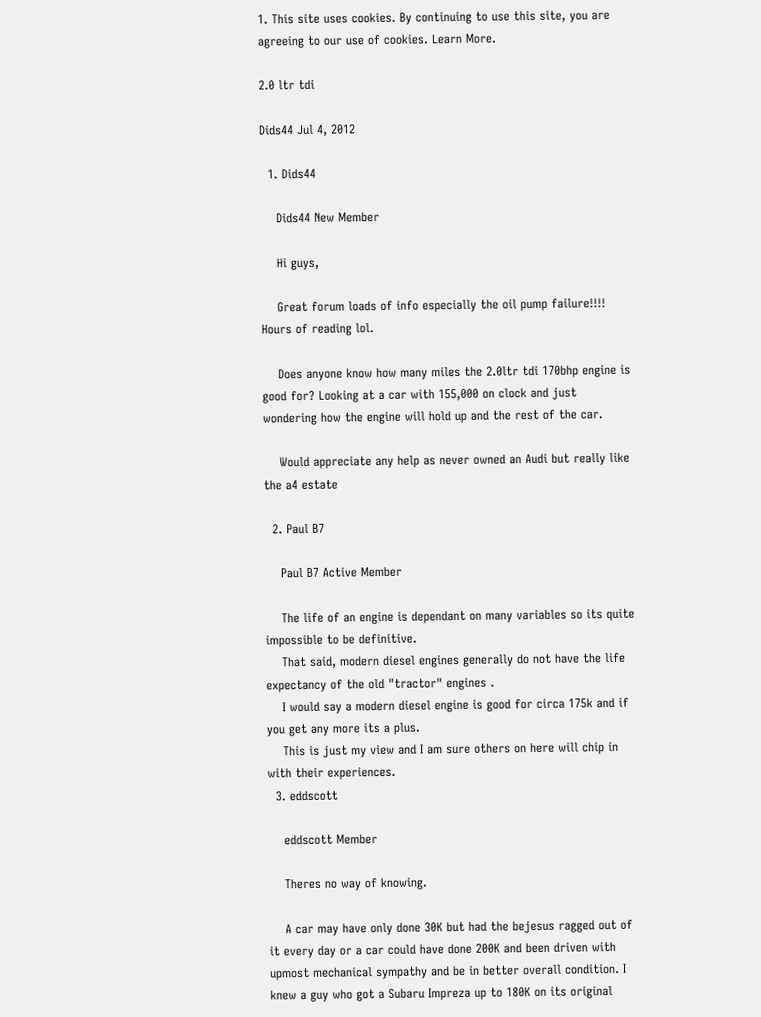1. This site uses cookies. By continuing to use this site, you are agreeing to our use of cookies. Learn More.

2.0 ltr tdi

Dids44 Jul 4, 2012

  1. Dids44

    Dids44 New Member

    Hi guys,

    Great forum loads of info especially the oil pump failure!!!! Hours of reading lol.

    Does anyone know how many miles the 2.0ltr tdi 170bhp engine is good for? Looking at a car with 155,000 on clock and just wondering how the engine will hold up and the rest of the car.

    Would appreciate any help as never owned an Audi but really like the a4 estate

  2. Paul B7

    Paul B7 Active Member

    The life of an engine is dependant on many variables so its quite impossible to be definitive.
    That said, modern diesel engines generally do not have the life expectancy of the old "tractor" engines .
    I would say a modern diesel engine is good for circa 175k and if you get any more its a plus.
    This is just my view and I am sure others on here will chip in with their experiences.
  3. eddscott

    eddscott Member

    Theres no way of knowing.

    A car may have only done 30K but had the bejesus ragged out of it every day or a car could have done 200K and been driven with upmost mechanical sympathy and be in better overall condition. I knew a guy who got a Subaru Impreza up to 180K on its original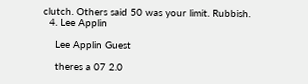clutch. Others said 50 was your limit. Rubbish.
  4. Lee Applin

    Lee Applin Guest

    theres a 07 2.0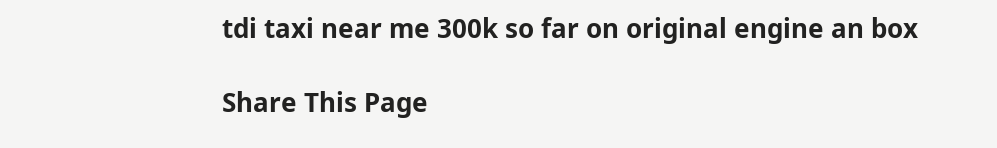tdi taxi near me 300k so far on original engine an box

Share This Page